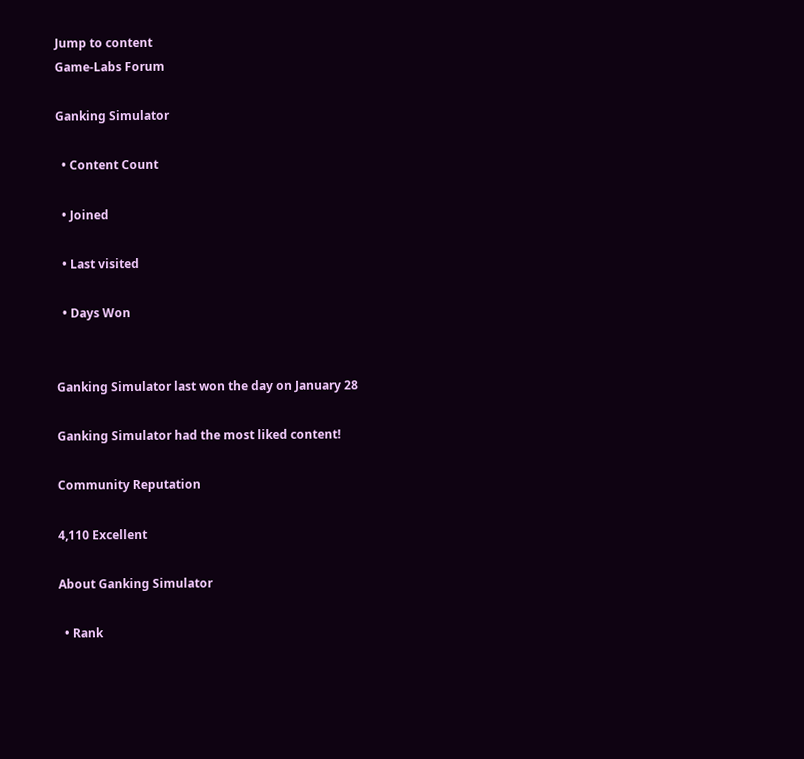Jump to content
Game-Labs Forum

Ganking Simulator

  • Content Count

  • Joined

  • Last visited

  • Days Won


Ganking Simulator last won the day on January 28

Ganking Simulator had the most liked content!

Community Reputation

4,110 Excellent

About Ganking Simulator

  • Rank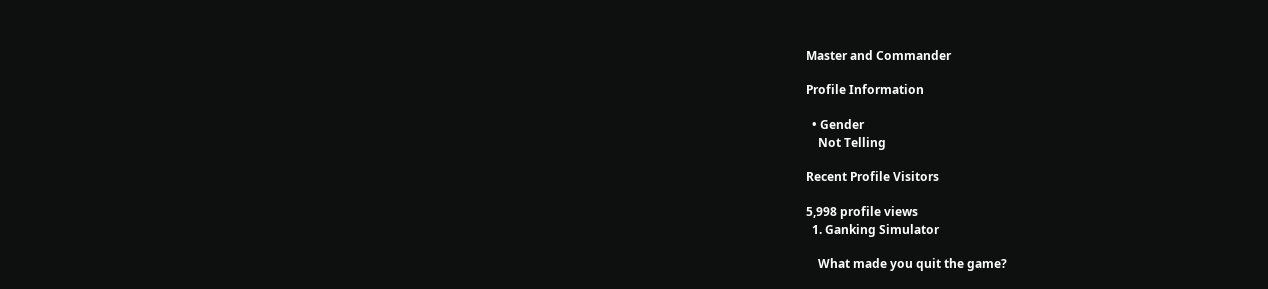Master and Commander

Profile Information

  • Gender
    Not Telling

Recent Profile Visitors

5,998 profile views
  1. Ganking Simulator

    What made you quit the game?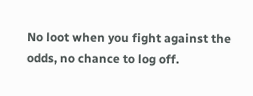No loot when you fight against the odds, no chance to log off.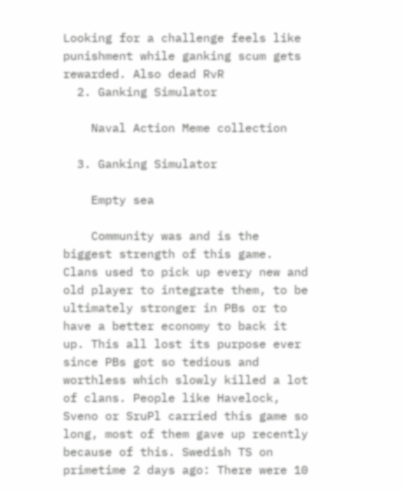Looking for a challenge feels like punishment while ganking scum gets rewarded. Also dead RvR
  2. Ganking Simulator

    Naval Action Meme collection

  3. Ganking Simulator

    Empty sea

    Community was and is the biggest strength of this game. Clans used to pick up every new and old player to integrate them, to be ultimately stronger in PBs or to have a better economy to back it up. This all lost its purpose ever since PBs got so tedious and worthless which slowly killed a lot of clans. People like Havelock, Sveno or SruPl carried this game so long, most of them gave up recently because of this. Swedish TS on primetime 2 days ago: There were 10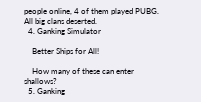people online, 4 of them played PUBG. All big clans deserted.
  4. Ganking Simulator

    Better Ships for All!

    How many of these can enter shallows?
  5. Ganking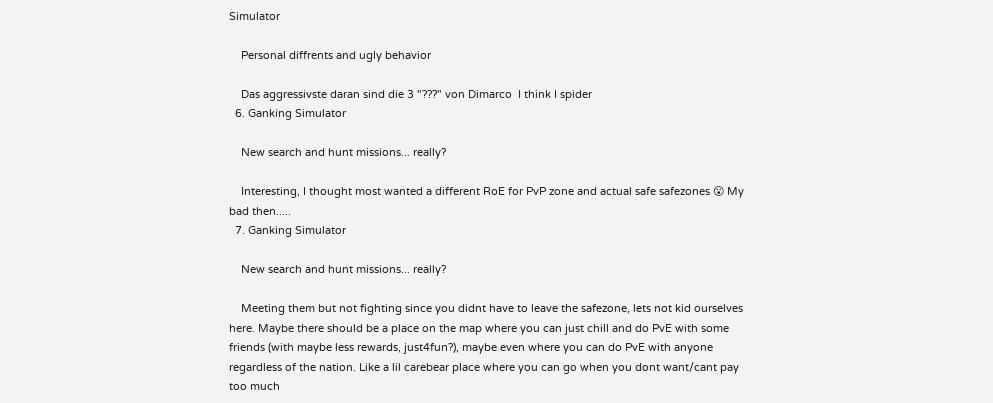Simulator

    Personal diffrents and ugly behavior

    Das aggressivste daran sind die 3 "???" von Dimarco  I think I spider
  6. Ganking Simulator

    New search and hunt missions... really?

    Interesting, I thought most wanted a different RoE for PvP zone and actual safe safezones 😮 My bad then.....
  7. Ganking Simulator

    New search and hunt missions... really?

    Meeting them but not fighting since you didnt have to leave the safezone, lets not kid ourselves here. Maybe there should be a place on the map where you can just chill and do PvE with some friends (with maybe less rewards, just4fun?), maybe even where you can do PvE with anyone regardless of the nation. Like a lil carebear place where you can go when you dont want/cant pay too much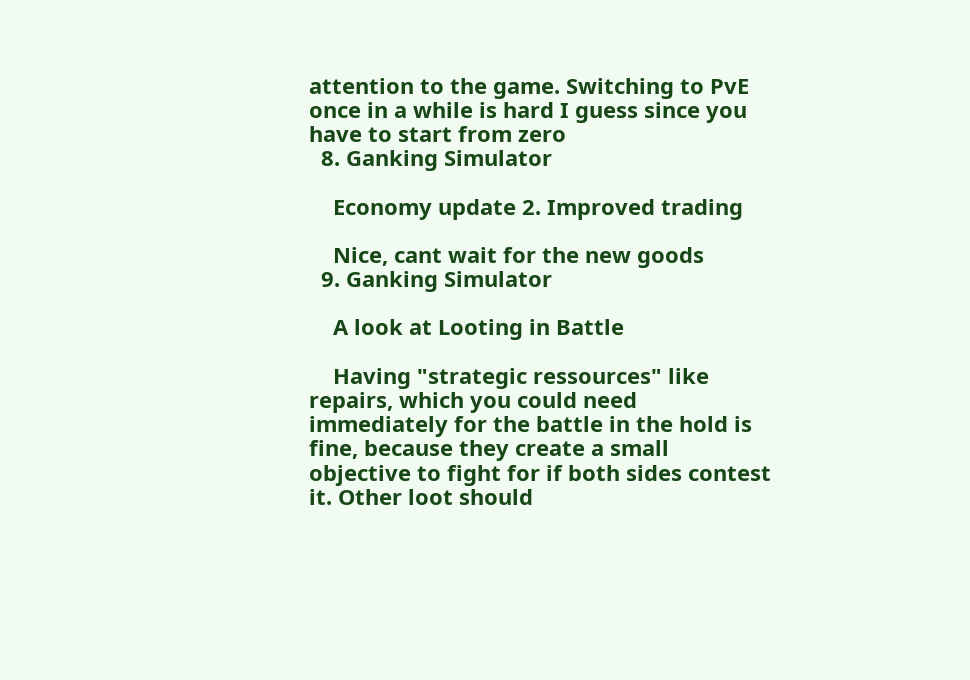attention to the game. Switching to PvE once in a while is hard I guess since you have to start from zero
  8. Ganking Simulator

    Economy update 2. Improved trading

    Nice, cant wait for the new goods
  9. Ganking Simulator

    A look at Looting in Battle

    Having "strategic ressources" like repairs, which you could need immediately for the battle in the hold is fine, because they create a small objective to fight for if both sides contest it. Other loot should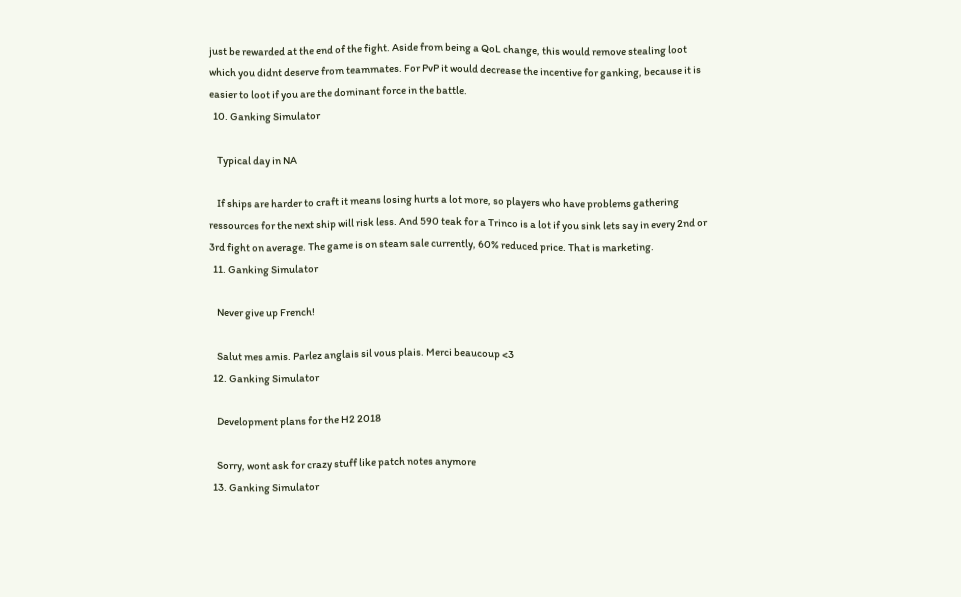just be rewarded at the end of the fight. Aside from being a QoL change, this would remove stealing loot which you didnt deserve from teammates. For PvP it would decrease the incentive for ganking, because it is easier to loot if you are the dominant force in the battle.
  10. Ganking Simulator

    Typical day in NA

    If ships are harder to craft it means losing hurts a lot more, so players who have problems gathering ressources for the next ship will risk less. And 590 teak for a Trinco is a lot if you sink lets say in every 2nd or 3rd fight on average. The game is on steam sale currently, 60% reduced price. That is marketing.
  11. Ganking Simulator

    Never give up French!

    Salut mes amis. Parlez anglais sil vous plais. Merci beaucoup <3
  12. Ganking Simulator

    Development plans for the H2 2018

    Sorry, wont ask for crazy stuff like patch notes anymore
  13. Ganking Simulator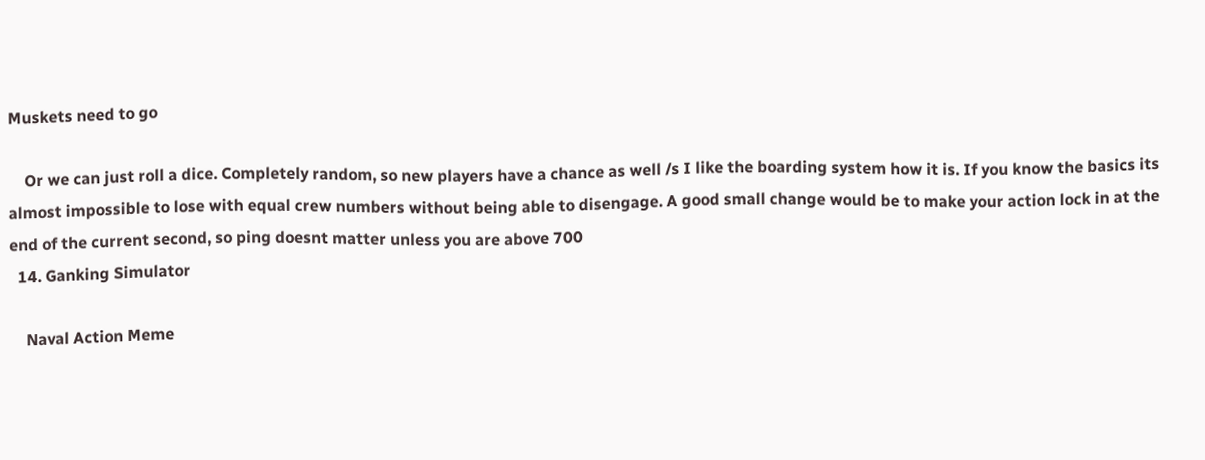Muskets need to go

    Or we can just roll a dice. Completely random, so new players have a chance as well /s I like the boarding system how it is. If you know the basics its almost impossible to lose with equal crew numbers without being able to disengage. A good small change would be to make your action lock in at the end of the current second, so ping doesnt matter unless you are above 700
  14. Ganking Simulator

    Naval Action Meme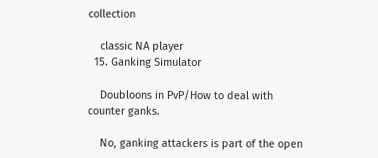collection

    classic NA player
  15. Ganking Simulator

    Doubloons in PvP/How to deal with counter ganks.

    No, ganking attackers is part of the open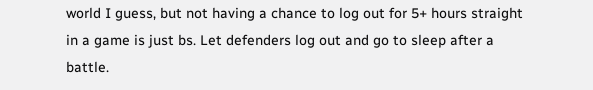world I guess, but not having a chance to log out for 5+ hours straight in a game is just bs. Let defenders log out and go to sleep after a battle.